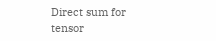Direct sum for tensor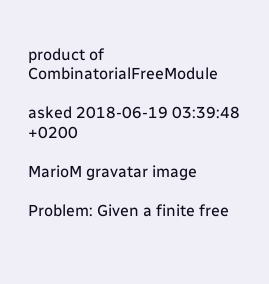product of CombinatorialFreeModule

asked 2018-06-19 03:39:48 +0200

MarioM gravatar image

Problem: Given a finite free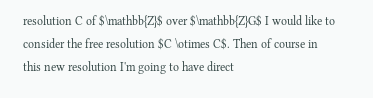resolution C of $\mathbb{Z}$ over $\mathbb{Z}G$ I would like to consider the free resolution $C \otimes C$. Then of course in this new resolution I'm going to have direct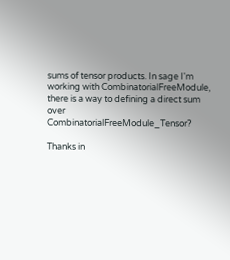sums of tensor products. In sage I'm working with CombinatorialFreeModule, there is a way to defining a direct sum over CombinatorialFreeModule_Tensor?

Thanks in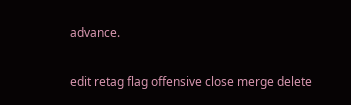advance.

edit retag flag offensive close merge delete